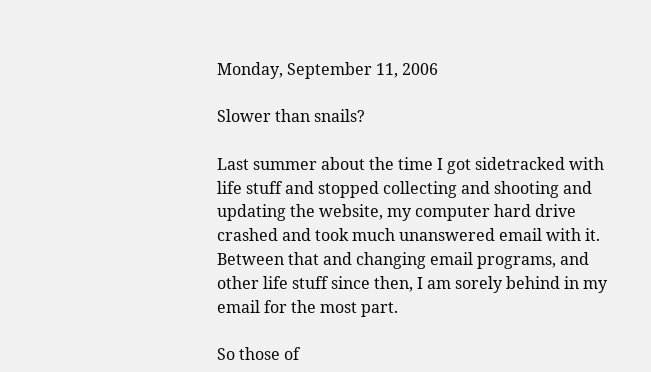Monday, September 11, 2006

Slower than snails?

Last summer about the time I got sidetracked with life stuff and stopped collecting and shooting and updating the website, my computer hard drive crashed and took much unanswered email with it. Between that and changing email programs, and other life stuff since then, I am sorely behind in my email for the most part.

So those of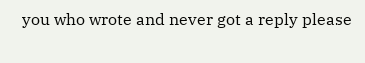you who wrote and never got a reply please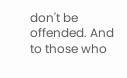don't be offended. And to those who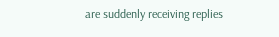are suddenly receiving replies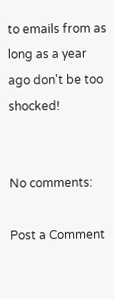to emails from as long as a year ago don't be too shocked!


No comments:

Post a Comment